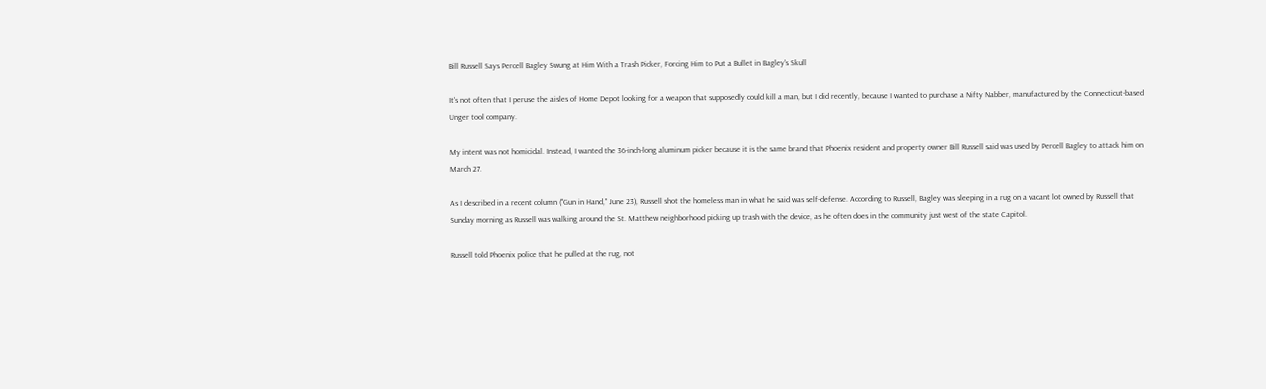Bill Russell Says Percell Bagley Swung at Him With a Trash Picker, Forcing Him to Put a Bullet in Bagley's Skull

It's not often that I peruse the aisles of Home Depot looking for a weapon that supposedly could kill a man, but I did recently, because I wanted to purchase a Nifty Nabber, manufactured by the Connecticut-based Unger tool company.

My intent was not homicidal. Instead, I wanted the 36-inch-long aluminum picker because it is the same brand that Phoenix resident and property owner Bill Russell said was used by Percell Bagley to attack him on March 27.

As I described in a recent column ("Gun in Hand," June 23), Russell shot the homeless man in what he said was self-defense. According to Russell, Bagley was sleeping in a rug on a vacant lot owned by Russell that Sunday morning as Russell was walking around the St. Matthew neighborhood picking up trash with the device, as he often does in the community just west of the state Capitol.

Russell told Phoenix police that he pulled at the rug, not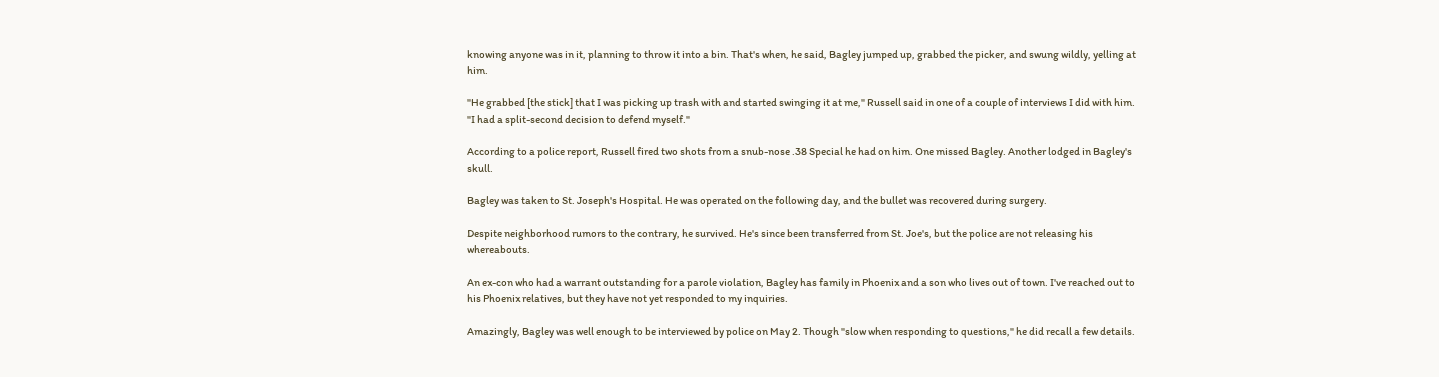knowing anyone was in it, planning to throw it into a bin. That's when, he said, Bagley jumped up, grabbed the picker, and swung wildly, yelling at him.

"He grabbed [the stick] that I was picking up trash with and started swinging it at me," Russell said in one of a couple of interviews I did with him. "I had a split-second decision to defend myself."

According to a police report, Russell fired two shots from a snub-nose .38 Special he had on him. One missed Bagley. Another lodged in Bagley's skull.

Bagley was taken to St. Joseph's Hospital. He was operated on the following day, and the bullet was recovered during surgery.

Despite neighborhood rumors to the contrary, he survived. He's since been transferred from St. Joe's, but the police are not releasing his whereabouts.

An ex-con who had a warrant outstanding for a parole violation, Bagley has family in Phoenix and a son who lives out of town. I've reached out to his Phoenix relatives, but they have not yet responded to my inquiries.

Amazingly, Bagley was well enough to be interviewed by police on May 2. Though "slow when responding to questions," he did recall a few details.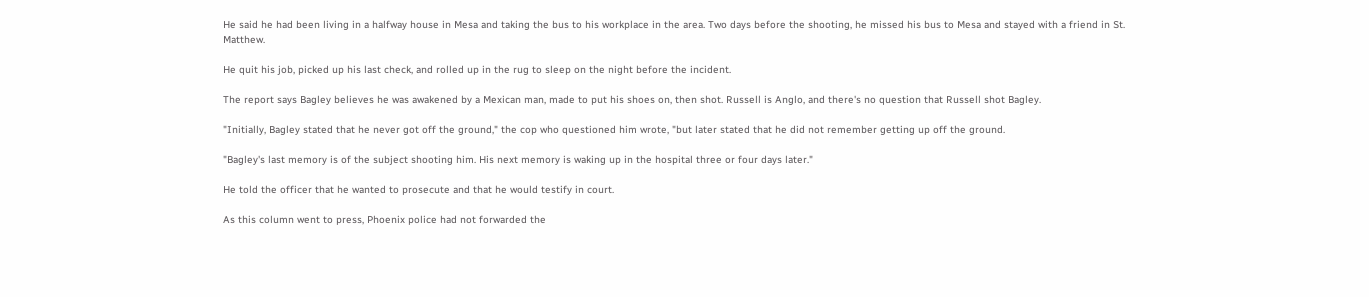He said he had been living in a halfway house in Mesa and taking the bus to his workplace in the area. Two days before the shooting, he missed his bus to Mesa and stayed with a friend in St. Matthew.

He quit his job, picked up his last check, and rolled up in the rug to sleep on the night before the incident.

The report says Bagley believes he was awakened by a Mexican man, made to put his shoes on, then shot. Russell is Anglo, and there's no question that Russell shot Bagley.

"Initially, Bagley stated that he never got off the ground," the cop who questioned him wrote, "but later stated that he did not remember getting up off the ground.

"Bagley's last memory is of the subject shooting him. His next memory is waking up in the hospital three or four days later."

He told the officer that he wanted to prosecute and that he would testify in court.

As this column went to press, Phoenix police had not forwarded the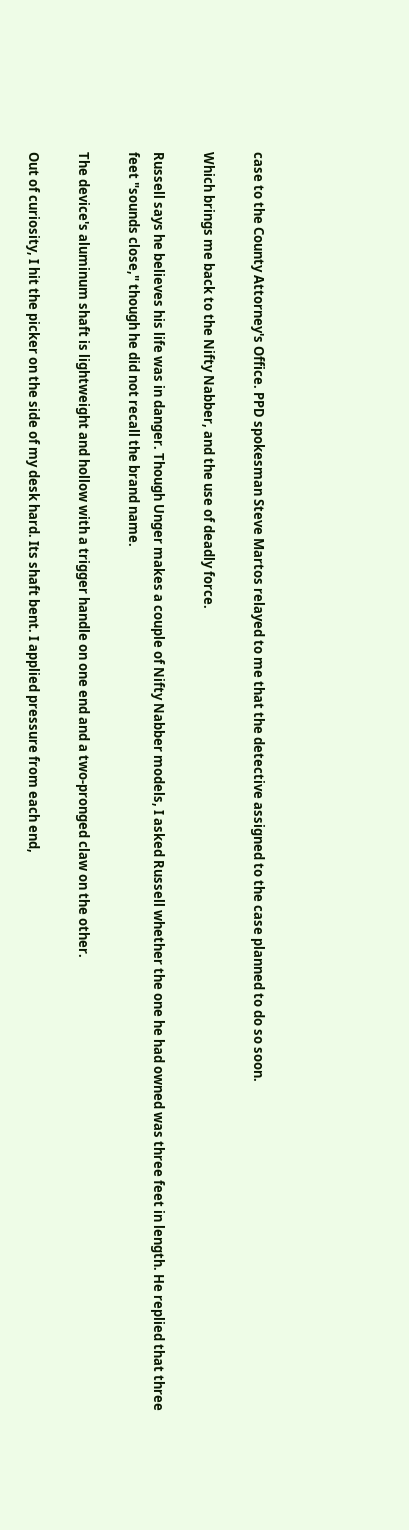case to the County Attorney's Office. PPD spokesman Steve Martos relayed to me that the detective assigned to the case planned to do so soon.

Which brings me back to the Nifty Nabber, and the use of deadly force.

Russell says he believes his life was in danger. Though Unger makes a couple of Nifty Nabber models, I asked Russell whether the one he had owned was three feet in length. He replied that three feet "sounds close," though he did not recall the brand name.

The device's aluminum shaft is lightweight and hollow with a trigger handle on one end and a two-pronged claw on the other.

Out of curiosity, I hit the picker on the side of my desk hard. Its shaft bent. I applied pressure from each end,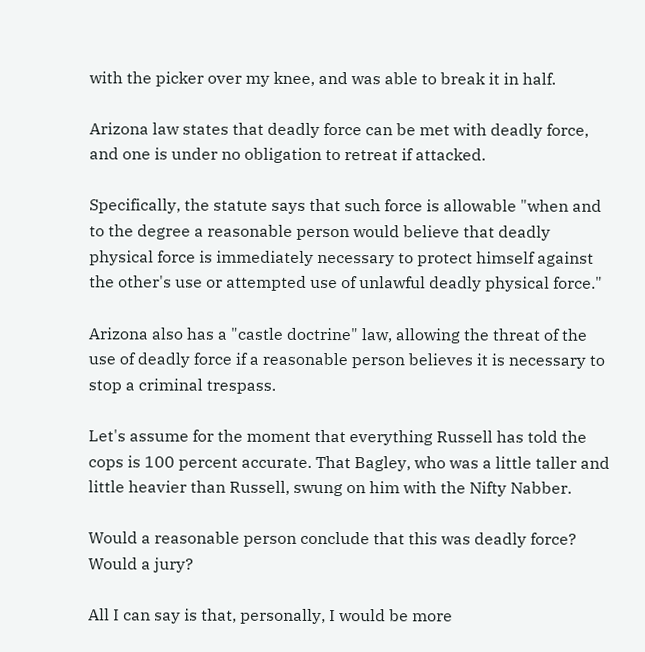with the picker over my knee, and was able to break it in half.

Arizona law states that deadly force can be met with deadly force, and one is under no obligation to retreat if attacked.

Specifically, the statute says that such force is allowable "when and to the degree a reasonable person would believe that deadly physical force is immediately necessary to protect himself against the other's use or attempted use of unlawful deadly physical force."

Arizona also has a "castle doctrine" law, allowing the threat of the use of deadly force if a reasonable person believes it is necessary to stop a criminal trespass.

Let's assume for the moment that everything Russell has told the cops is 100 percent accurate. That Bagley, who was a little taller and little heavier than Russell, swung on him with the Nifty Nabber.

Would a reasonable person conclude that this was deadly force? Would a jury?

All I can say is that, personally, I would be more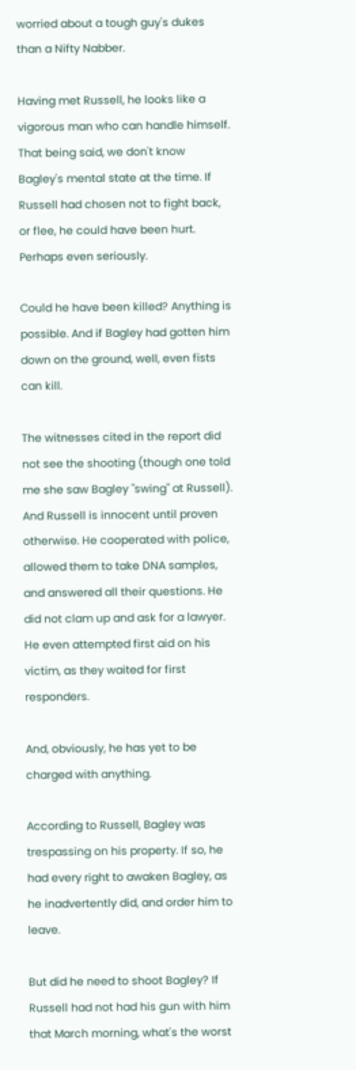worried about a tough guy's dukes than a Nifty Nabber.

Having met Russell, he looks like a vigorous man who can handle himself. That being said, we don't know Bagley's mental state at the time. If Russell had chosen not to fight back, or flee, he could have been hurt. Perhaps even seriously.

Could he have been killed? Anything is possible. And if Bagley had gotten him down on the ground, well, even fists can kill.

The witnesses cited in the report did not see the shooting (though one told me she saw Bagley "swing" at Russell). And Russell is innocent until proven otherwise. He cooperated with police, allowed them to take DNA samples, and answered all their questions. He did not clam up and ask for a lawyer. He even attempted first aid on his victim, as they waited for first responders.

And, obviously, he has yet to be charged with anything.

According to Russell, Bagley was trespassing on his property. If so, he had every right to awaken Bagley, as he inadvertently did, and order him to leave.

But did he need to shoot Bagley? If Russell had not had his gun with him that March morning, what's the worst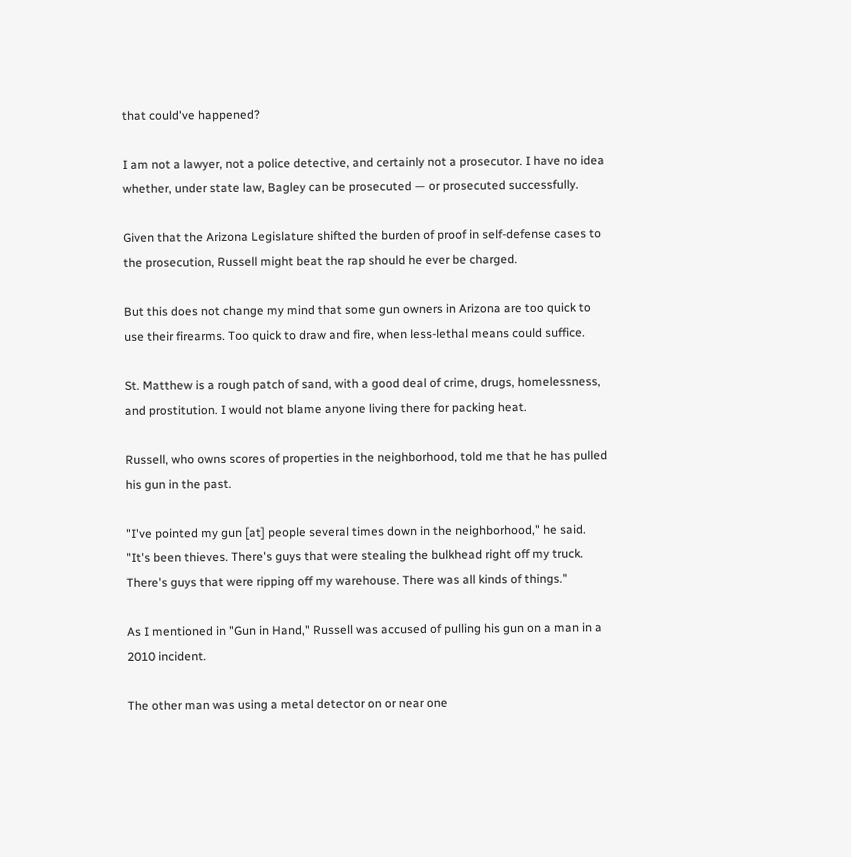that could've happened?

I am not a lawyer, not a police detective, and certainly not a prosecutor. I have no idea whether, under state law, Bagley can be prosecuted — or prosecuted successfully.

Given that the Arizona Legislature shifted the burden of proof in self-defense cases to the prosecution, Russell might beat the rap should he ever be charged.

But this does not change my mind that some gun owners in Arizona are too quick to use their firearms. Too quick to draw and fire, when less-lethal means could suffice.

St. Matthew is a rough patch of sand, with a good deal of crime, drugs, homelessness, and prostitution. I would not blame anyone living there for packing heat.

Russell, who owns scores of properties in the neighborhood, told me that he has pulled his gun in the past.

"I've pointed my gun [at] people several times down in the neighborhood," he said. "It's been thieves. There's guys that were stealing the bulkhead right off my truck. There's guys that were ripping off my warehouse. There was all kinds of things."

As I mentioned in "Gun in Hand," Russell was accused of pulling his gun on a man in a 2010 incident.

The other man was using a metal detector on or near one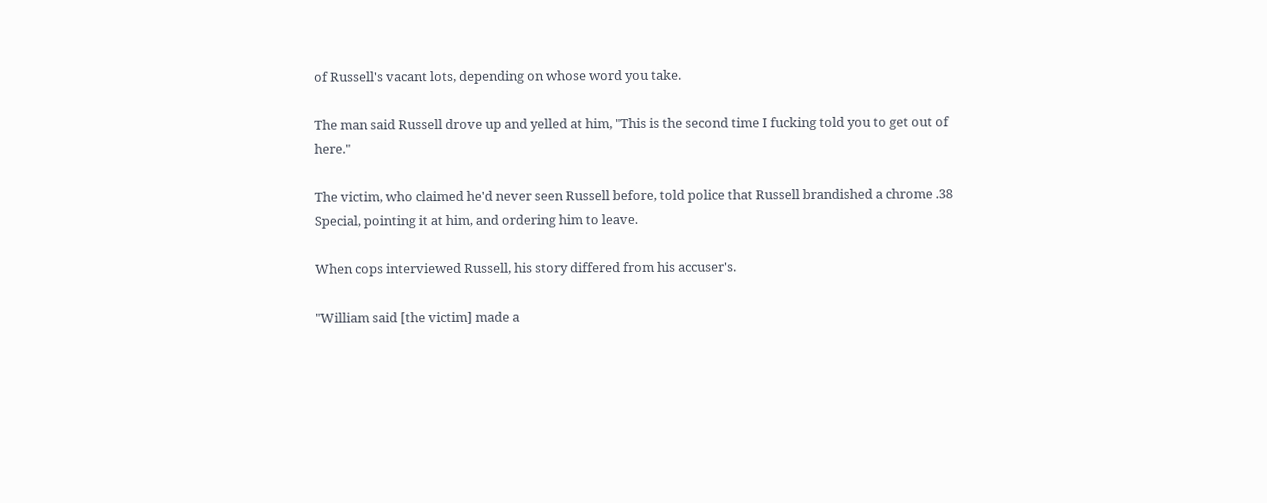of Russell's vacant lots, depending on whose word you take.

The man said Russell drove up and yelled at him, "This is the second time I fucking told you to get out of here."

The victim, who claimed he'd never seen Russell before, told police that Russell brandished a chrome .38 Special, pointing it at him, and ordering him to leave.

When cops interviewed Russell, his story differed from his accuser's.

"William said [the victim] made a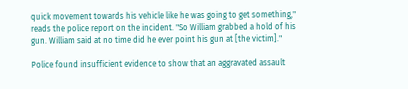quick movement towards his vehicle like he was going to get something," reads the police report on the incident. "So William grabbed a hold of his gun. William said at no time did he ever point his gun at [the victim]."

Police found insufficient evidence to show that an aggravated assault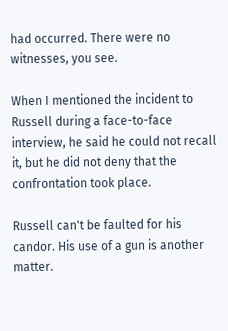had occurred. There were no witnesses, you see.

When I mentioned the incident to Russell during a face-to-face interview, he said he could not recall it, but he did not deny that the confrontation took place.

Russell can't be faulted for his candor. His use of a gun is another matter.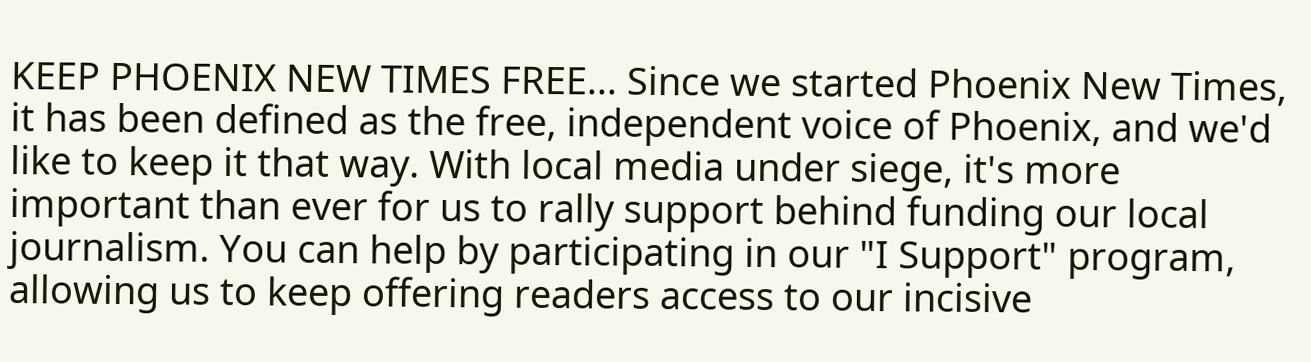KEEP PHOENIX NEW TIMES FREE... Since we started Phoenix New Times, it has been defined as the free, independent voice of Phoenix, and we'd like to keep it that way. With local media under siege, it's more important than ever for us to rally support behind funding our local journalism. You can help by participating in our "I Support" program, allowing us to keep offering readers access to our incisive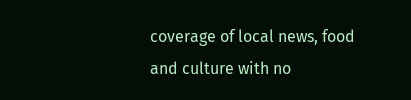coverage of local news, food and culture with no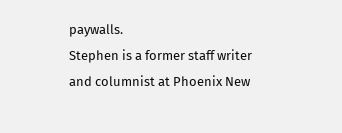paywalls.
Stephen is a former staff writer and columnist at Phoenix New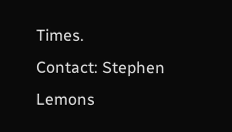Times.
Contact: Stephen Lemons